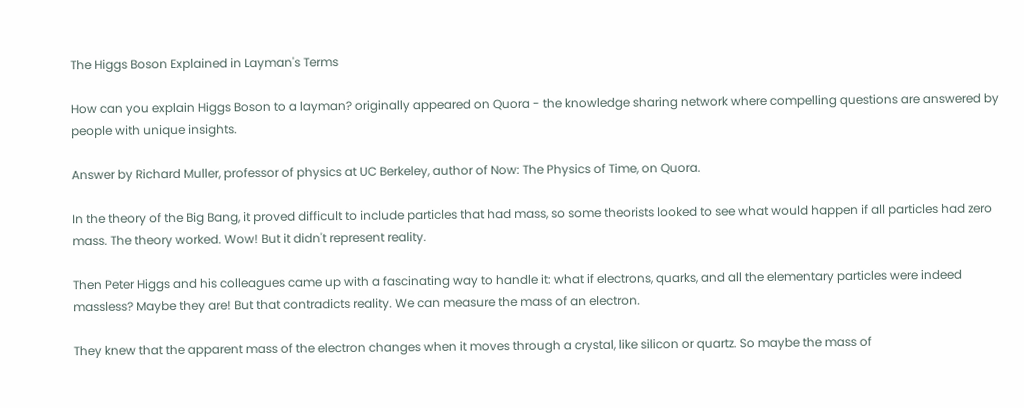The Higgs Boson Explained in Layman's Terms

How can you explain Higgs Boson to a layman? originally appeared on Quora - the knowledge sharing network where compelling questions are answered by people with unique insights.

Answer by Richard Muller, professor of physics at UC Berkeley, author of Now: The Physics of Time, on Quora.

In the theory of the Big Bang, it proved difficult to include particles that had mass, so some theorists looked to see what would happen if all particles had zero mass. The theory worked. Wow! But it didn't represent reality.

Then Peter Higgs and his colleagues came up with a fascinating way to handle it: what if electrons, quarks, and all the elementary particles were indeed massless? Maybe they are! But that contradicts reality. We can measure the mass of an electron.

They knew that the apparent mass of the electron changes when it moves through a crystal, like silicon or quartz. So maybe the mass of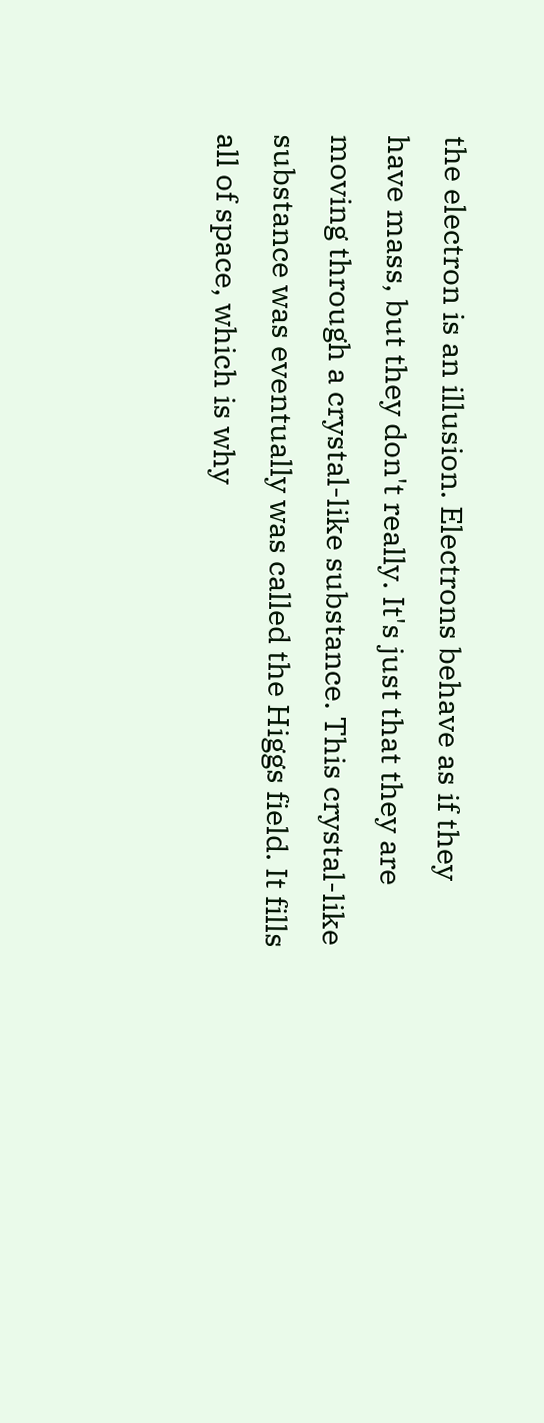the electron is an illusion. Electrons behave as if they have mass, but they don't really. It's just that they are moving through a crystal-like substance. This crystal-like substance was eventually was called the Higgs field. It fills all of space, which is why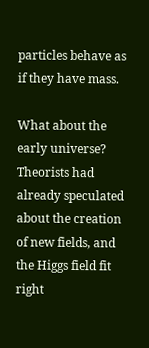particles behave as if they have mass.

What about the early universe? Theorists had already speculated about the creation of new fields, and the Higgs field fit right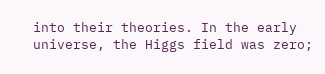into their theories. In the early universe, the Higgs field was zero;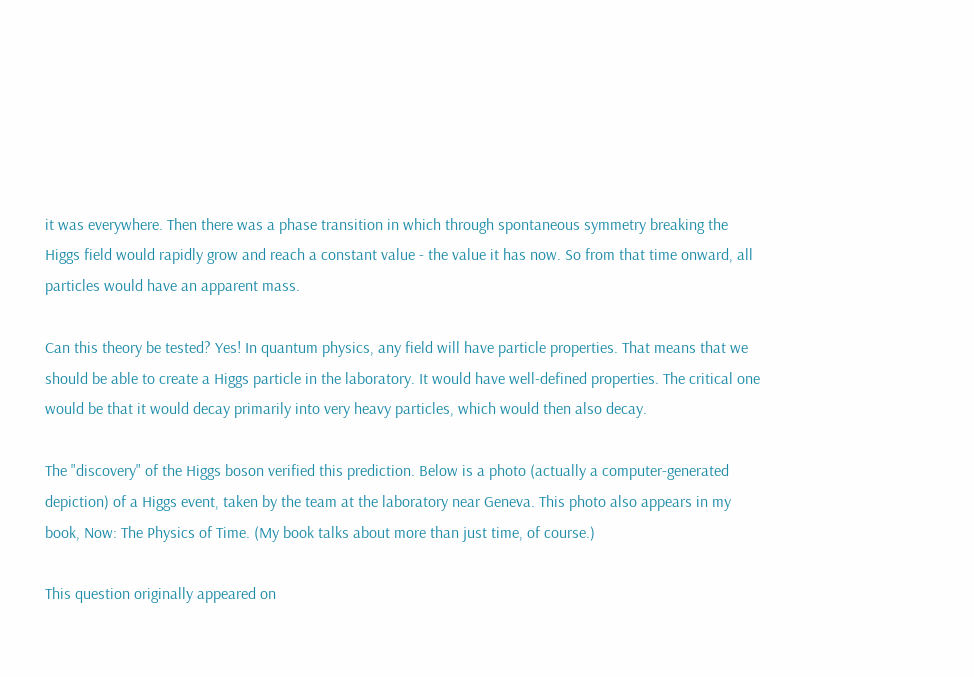it was everywhere. Then there was a phase transition in which through spontaneous symmetry breaking the Higgs field would rapidly grow and reach a constant value - the value it has now. So from that time onward, all particles would have an apparent mass.

Can this theory be tested? Yes! In quantum physics, any field will have particle properties. That means that we should be able to create a Higgs particle in the laboratory. It would have well-defined properties. The critical one would be that it would decay primarily into very heavy particles, which would then also decay.

The "discovery" of the Higgs boson verified this prediction. Below is a photo (actually a computer-generated depiction) of a Higgs event, taken by the team at the laboratory near Geneva. This photo also appears in my book, Now: The Physics of Time. (My book talks about more than just time, of course.)

This question originally appeared on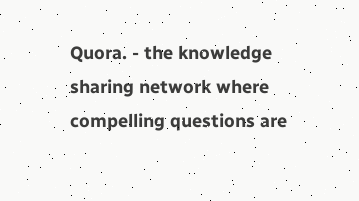Quora. - the knowledge sharing network where compelling questions are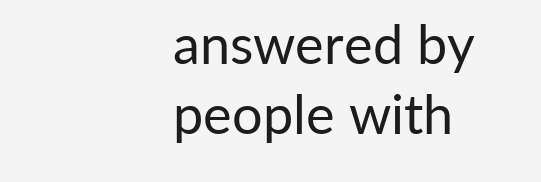answered by people with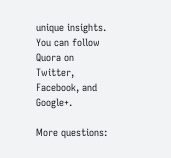unique insights. You can follow Quora on Twitter, Facebook, and Google+.

More questions: